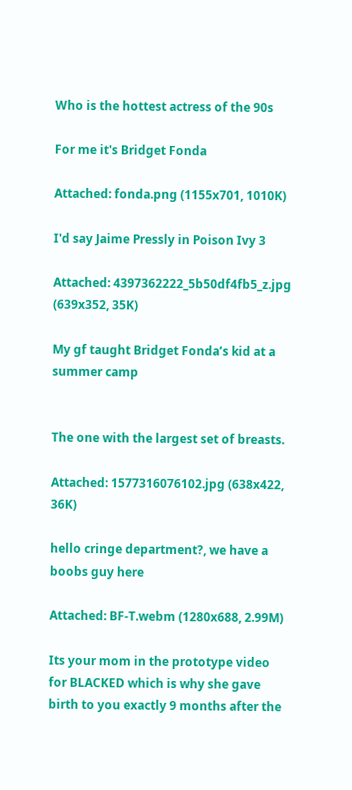Who is the hottest actress of the 90s

For me it's Bridget Fonda

Attached: fonda.png (1155x701, 1010K)

I'd say Jaime Pressly in Poison Ivy 3

Attached: 4397362222_5b50df4fb5_z.jpg (639x352, 35K)

My gf taught Bridget Fonda’s kid at a summer camp


The one with the largest set of breasts.

Attached: 1577316076102.jpg (638x422, 36K)

hello cringe department?, we have a boobs guy here

Attached: BF-T.webm (1280x688, 2.99M)

Its your mom in the prototype video for BLACKED which is why she gave birth to you exactly 9 months after the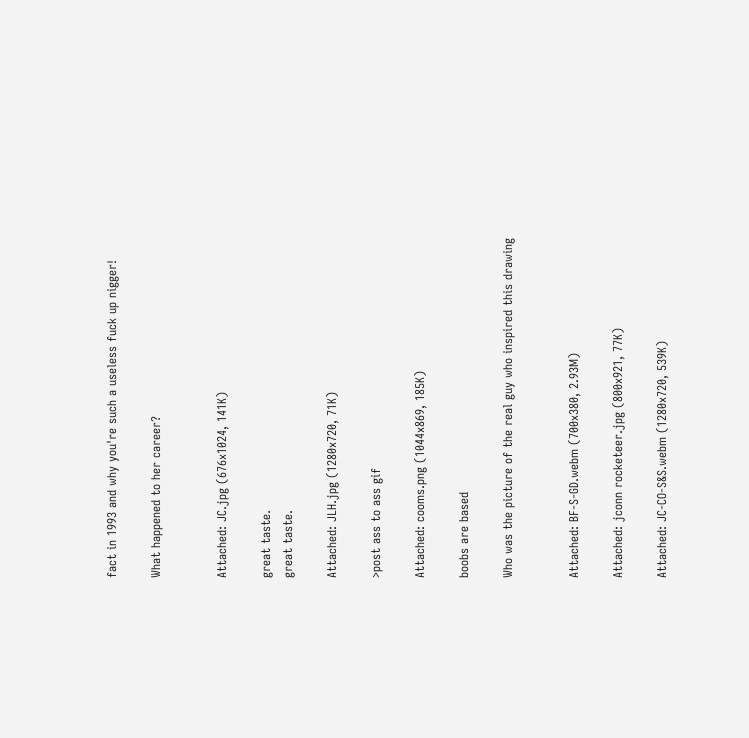fact in 1993 and why you're such a useless fuck up nigger!

What happened to her career?


Attached: JC.jpg (676x1024, 141K)

great taste.
great taste.

Attached: JLH.jpg (1280x720, 71K)

>post ass to ass gif

Attached: cooms.png (1044x869, 185K)

boobs are based

Who was the picture of the real guy who inspired this drawing


Attached: BF-S-GD.webm (700x380, 2.93M)

Attached: jconn rocketeer.jpg (800x921, 77K)

Attached: JC-CO-S&S.webm (1280x720, 539K)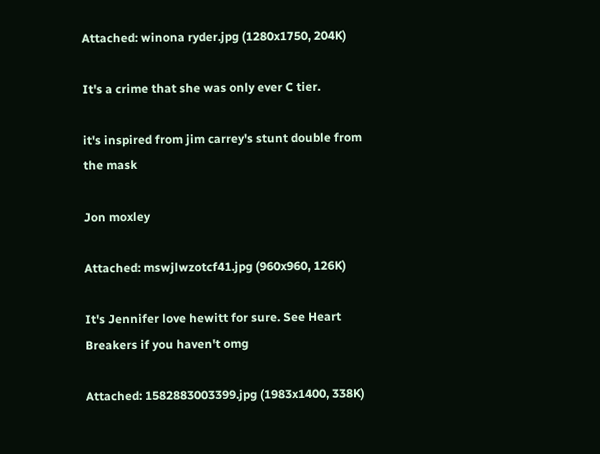Attached: winona ryder.jpg (1280x1750, 204K)

It's a crime that she was only ever C tier.

it's inspired from jim carrey's stunt double from the mask

Jon moxley

Attached: mswjlwzotcf41.jpg (960x960, 126K)

It's Jennifer love hewitt for sure. See Heart Breakers if you haven't omg

Attached: 1582883003399.jpg (1983x1400, 338K)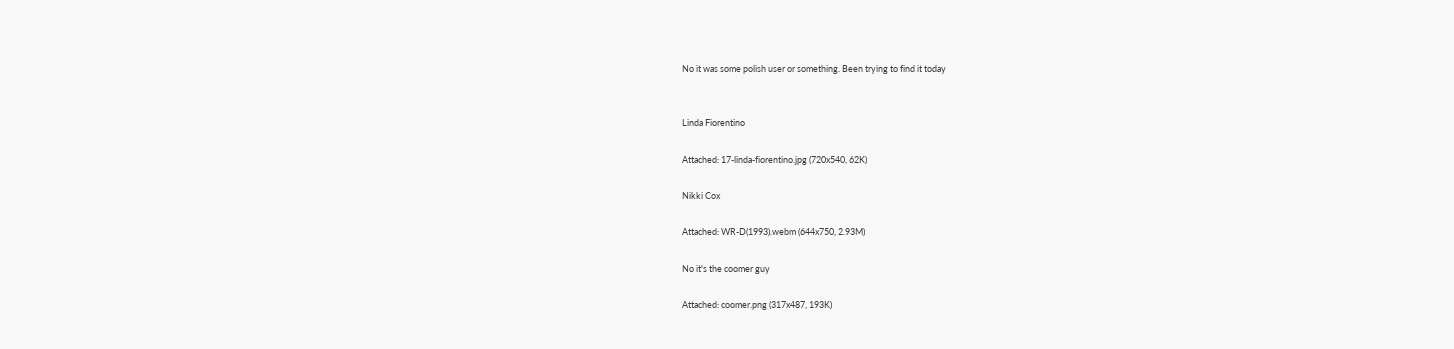No it was some polish user or something. Been trying to find it today


Linda Fiorentino

Attached: 17-linda-fiorentino.jpg (720x540, 62K)

Nikki Cox

Attached: WR-D(1993).webm (644x750, 2.93M)

No it's the coomer guy

Attached: coomer.png (317x487, 193K)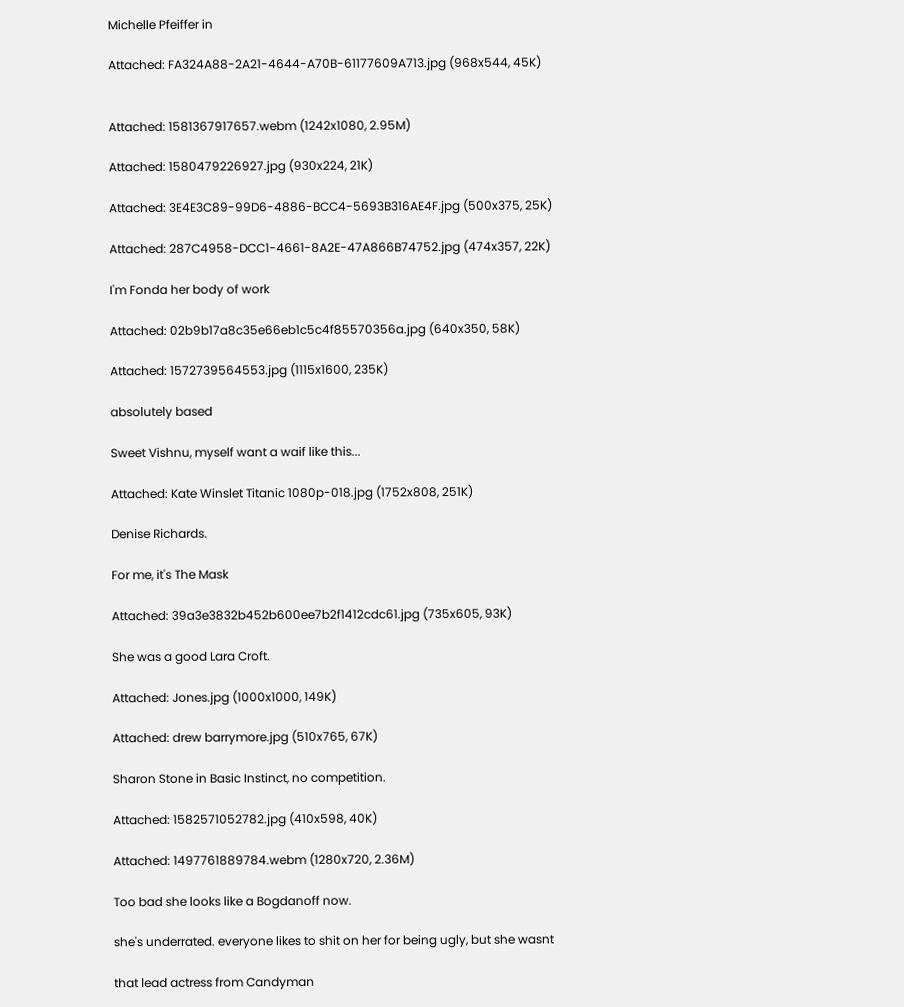Michelle Pfeiffer in

Attached: FA324A88-2A21-4644-A70B-61177609A713.jpg (968x544, 45K)


Attached: 1581367917657.webm (1242x1080, 2.95M)

Attached: 1580479226927.jpg (930x224, 21K)

Attached: 3E4E3C89-99D6-4886-BCC4-5693B316AE4F.jpg (500x375, 25K)

Attached: 287C4958-DCC1-4661-8A2E-47A866B74752.jpg (474x357, 22K)

I'm Fonda her body of work

Attached: 02b9b17a8c35e66eb1c5c4f85570356a.jpg (640x350, 58K)

Attached: 1572739564553.jpg (1115x1600, 235K)

absolutely based

Sweet Vishnu, myself want a waif like this...

Attached: Kate Winslet Titanic 1080p-018.jpg (1752x808, 251K)

Denise Richards.

For me, it's The Mask

Attached: 39a3e3832b452b600ee7b2f1412cdc61.jpg (735x605, 93K)

She was a good Lara Croft.

Attached: Jones.jpg (1000x1000, 149K)

Attached: drew barrymore.jpg (510x765, 67K)

Sharon Stone in Basic Instinct, no competition.

Attached: 1582571052782.jpg (410x598, 40K)

Attached: 1497761889784.webm (1280x720, 2.36M)

Too bad she looks like a Bogdanoff now.

she's underrated. everyone likes to shit on her for being ugly, but she wasnt

that lead actress from Candyman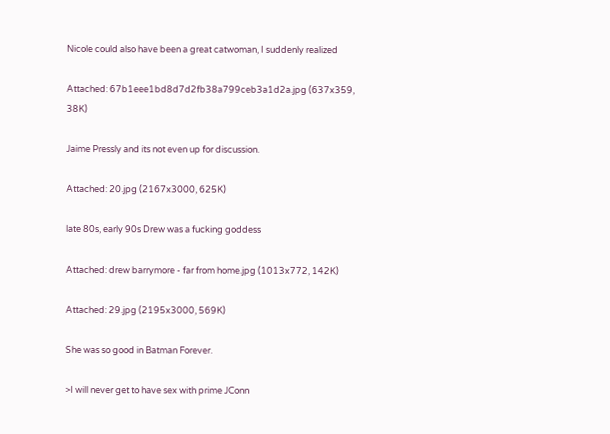Nicole could also have been a great catwoman, I suddenly realized

Attached: 67b1eee1bd8d7d2fb38a799ceb3a1d2a.jpg (637x359, 38K)

Jaime Pressly and its not even up for discussion.

Attached: 20.jpg (2167x3000, 625K)

late 80s, early 90s Drew was a fucking goddess

Attached: drew barrymore - far from home.jpg (1013x772, 142K)

Attached: 29.jpg (2195x3000, 569K)

She was so good in Batman Forever.

>I will never get to have sex with prime JConn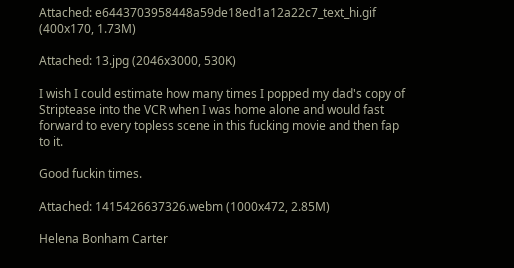Attached: e6443703958448a59de18ed1a12a22c7_text_hi.gif (400x170, 1.73M)

Attached: 13.jpg (2046x3000, 530K)

I wish I could estimate how many times I popped my dad's copy of Striptease into the VCR when I was home alone and would fast forward to every topless scene in this fucking movie and then fap to it.

Good fuckin times.

Attached: 1415426637326.webm (1000x472, 2.85M)

Helena Bonham Carter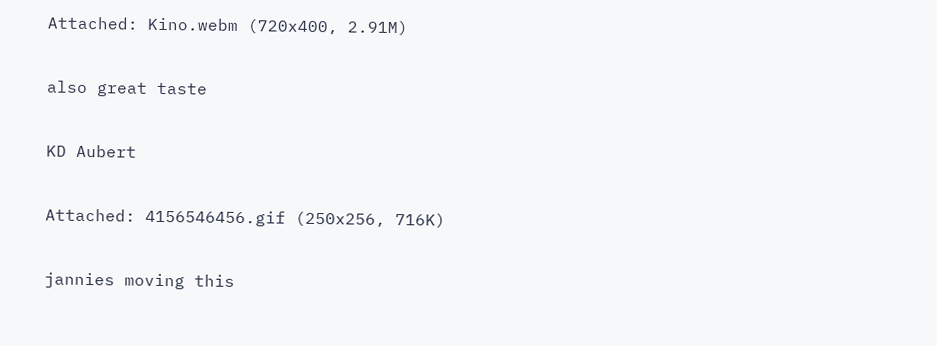Attached: Kino.webm (720x400, 2.91M)

also great taste

KD Aubert

Attached: 4156546456.gif (250x256, 716K)

jannies moving this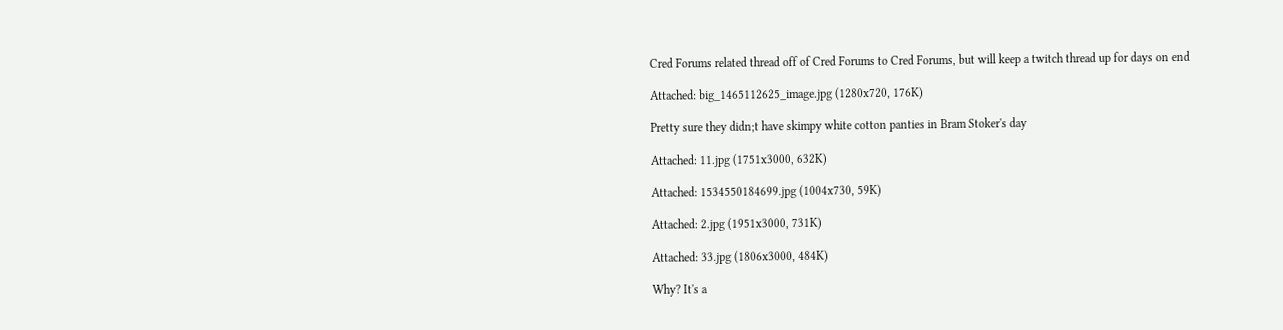Cred Forums related thread off of Cred Forums to Cred Forums, but will keep a twitch thread up for days on end

Attached: big_1465112625_image.jpg (1280x720, 176K)

Pretty sure they didn;t have skimpy white cotton panties in Bram Stoker's day

Attached: 11.jpg (1751x3000, 632K)

Attached: 1534550184699.jpg (1004x730, 59K)

Attached: 2.jpg (1951x3000, 731K)

Attached: 33.jpg (1806x3000, 484K)

Why? It's a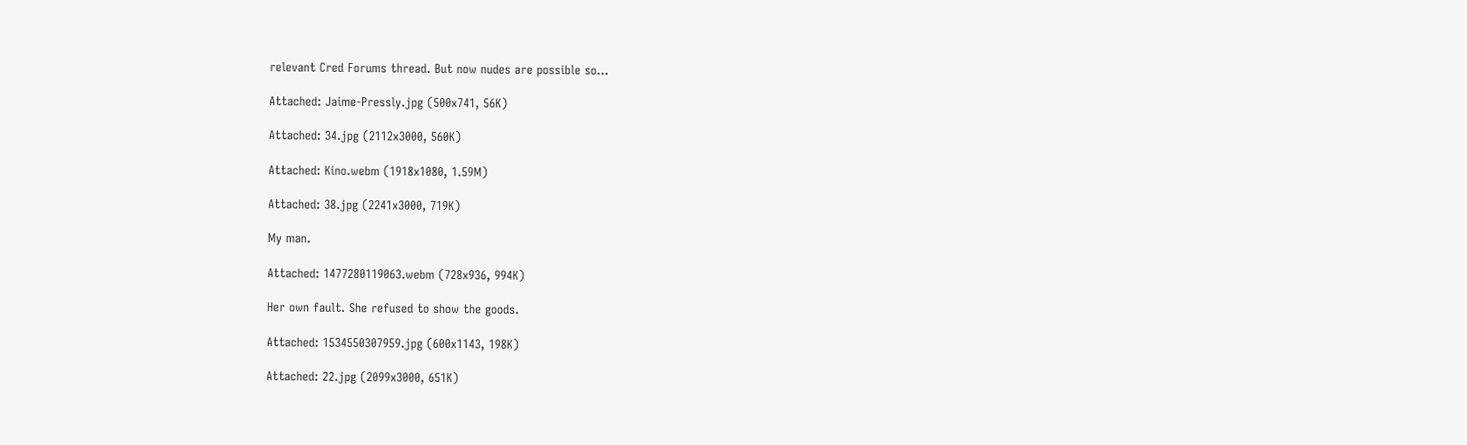relevant Cred Forums thread. But now nudes are possible so...

Attached: Jaime-Pressly.jpg (500x741, 56K)

Attached: 34.jpg (2112x3000, 560K)

Attached: Kino.webm (1918x1080, 1.59M)

Attached: 38.jpg (2241x3000, 719K)

My man.

Attached: 1477280119063.webm (728x936, 994K)

Her own fault. She refused to show the goods.

Attached: 1534550307959.jpg (600x1143, 198K)

Attached: 22.jpg (2099x3000, 651K)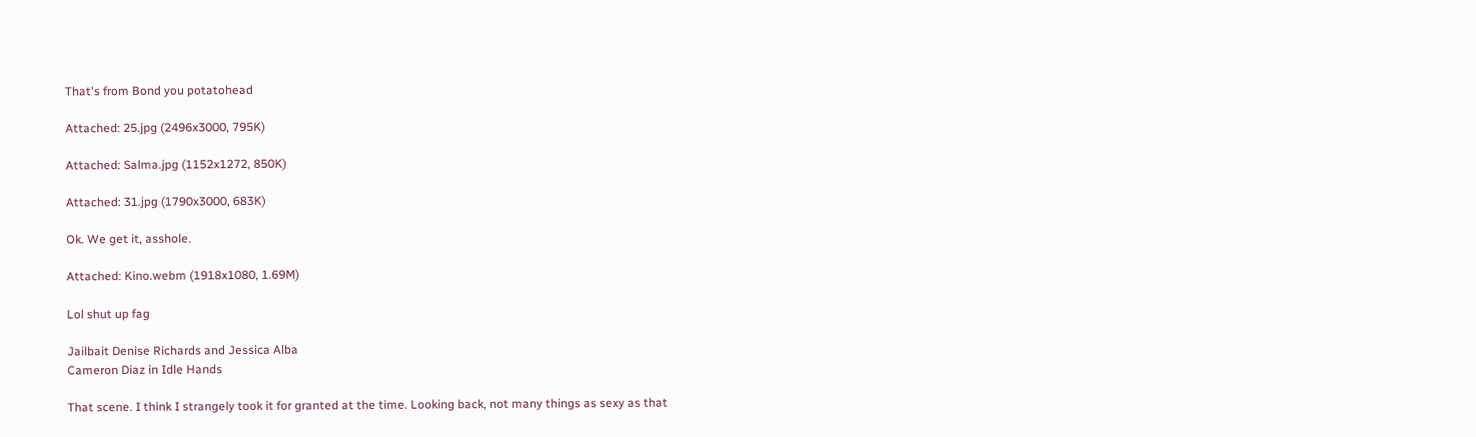That's from Bond you potatohead

Attached: 25.jpg (2496x3000, 795K)

Attached: Salma.jpg (1152x1272, 850K)

Attached: 31.jpg (1790x3000, 683K)

Ok. We get it, asshole.

Attached: Kino.webm (1918x1080, 1.69M)

Lol shut up fag

Jailbait Denise Richards and Jessica Alba
Cameron Diaz in Idle Hands

That scene. I think I strangely took it for granted at the time. Looking back, not many things as sexy as that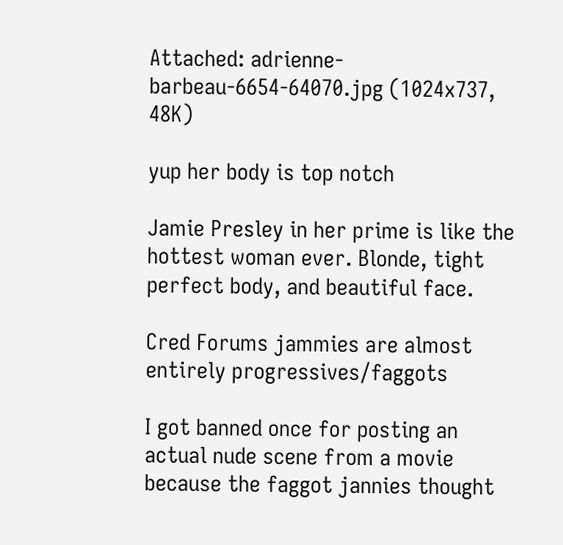Attached: adrienne-barbeau-6654-64070.jpg (1024x737, 48K)

yup her body is top notch

Jamie Presley in her prime is like the hottest woman ever. Blonde, tight perfect body, and beautiful face.

Cred Forums jammies are almost entirely progressives/faggots

I got banned once for posting an actual nude scene from a movie because the faggot jannies thought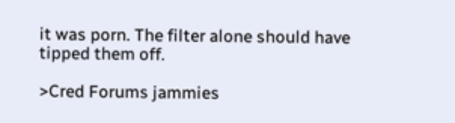it was porn. The filter alone should have tipped them off.

>Cred Forums jammies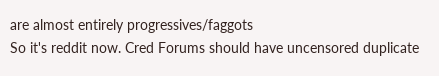are almost entirely progressives/faggots
So it's reddit now. Cred Forums should have uncensored duplicate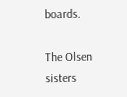boards.

The Olsen sisters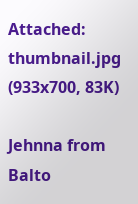Attached: thumbnail.jpg (933x700, 83K)

Jehnna from Balto